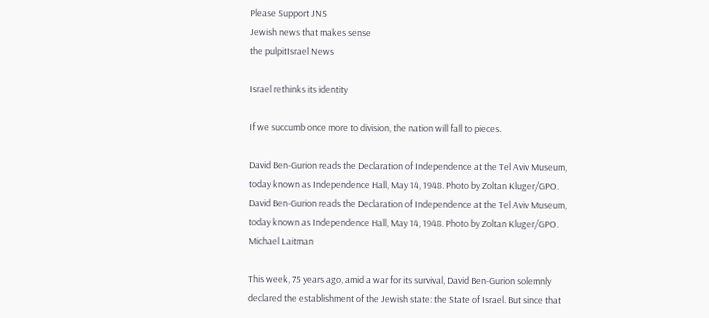Please Support JNS
Jewish news that makes sense
the pulpitIsrael News

Israel rethinks its identity

If we succumb once more to division, the nation will fall to pieces.

David Ben-Gurion reads the Declaration of Independence at the Tel Aviv Museum, today known as Independence Hall, May 14, 1948. Photo by Zoltan Kluger/GPO.
David Ben-Gurion reads the Declaration of Independence at the Tel Aviv Museum, today known as Independence Hall, May 14, 1948. Photo by Zoltan Kluger/GPO.
Michael Laitman

This week, 75 years ago, amid a war for its survival, David Ben-Gurion solemnly declared the establishment of the Jewish state: the State of Israel. But since that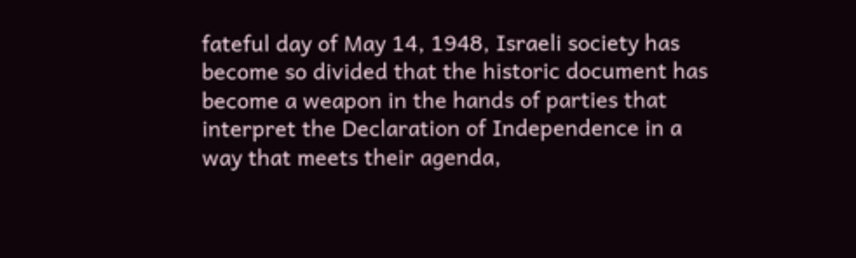fateful day of May 14, 1948, Israeli society has become so divided that the historic document has become a weapon in the hands of parties that interpret the Declaration of Independence in a way that meets their agenda,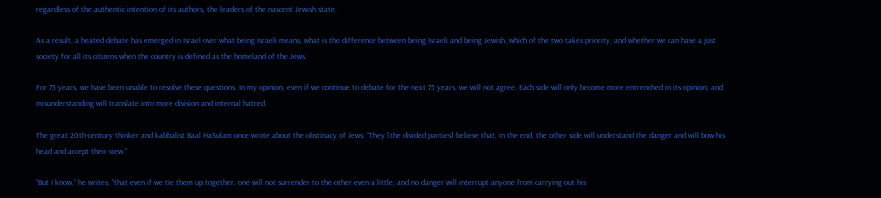regardless of the authentic intention of its authors, the leaders of the nascent Jewish state.

As a result, a heated debate has emerged in Israel over what being Israeli means, what is the difference between being Israeli and being Jewish, which of the two takes priority, and whether we can have a just society for all its citizens when the country is defined as the homeland of the Jews.

For 75 years, we have been unable to resolve these questions. In my opinion, even if we continue to debate for the next 75 years, we will not agree. Each side will only become more entrenched in its opinion, and misunderstanding will translate into more division and internal hatred.

The great 20th-century thinker and kabbalist Baal HaSulam once wrote about the obstinacy of Jews: “They [the divided parties] believe that, in the end, the other side will understand the danger and will bow his head and accept their view.”

“But I know,” he writes, “that even if we tie them up together, one will not surrender to the other even a little, and no danger will interrupt anyone from carrying out his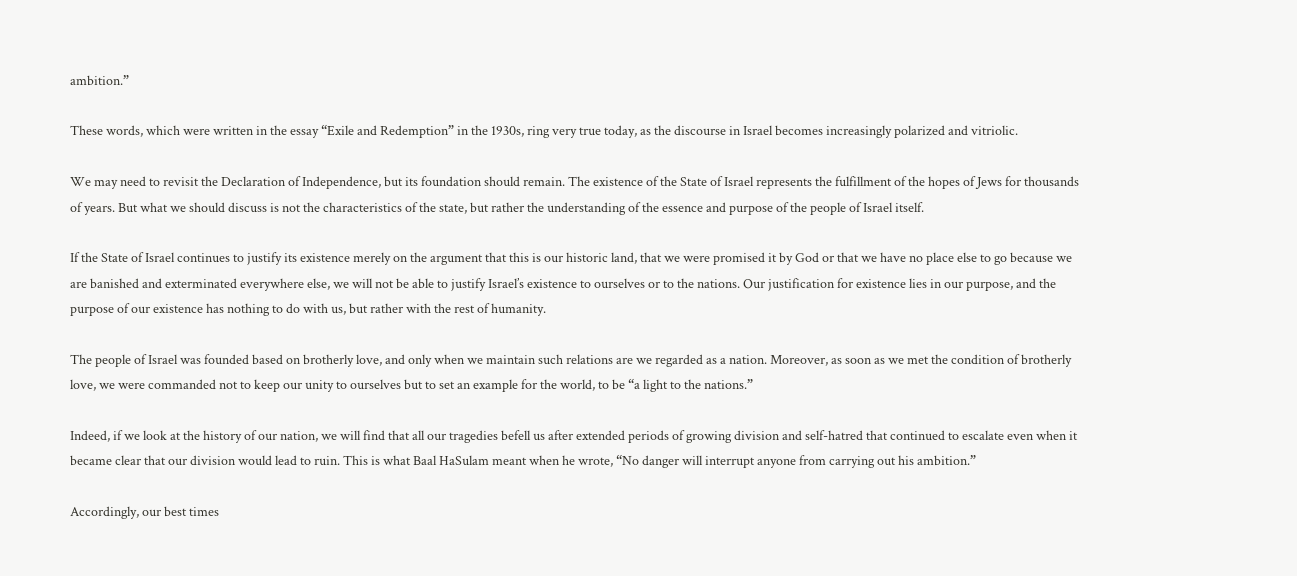ambition.”

These words, which were written in the essay “Exile and Redemption” in the 1930s, ring very true today, as the discourse in Israel becomes increasingly polarized and vitriolic.

We may need to revisit the Declaration of Independence, but its foundation should remain. The existence of the State of Israel represents the fulfillment of the hopes of Jews for thousands of years. But what we should discuss is not the characteristics of the state, but rather the understanding of the essence and purpose of the people of Israel itself.

If the State of Israel continues to justify its existence merely on the argument that this is our historic land, that we were promised it by God or that we have no place else to go because we are banished and exterminated everywhere else, we will not be able to justify Israel’s existence to ourselves or to the nations. Our justification for existence lies in our purpose, and the purpose of our existence has nothing to do with us, but rather with the rest of humanity.

The people of Israel was founded based on brotherly love, and only when we maintain such relations are we regarded as a nation. Moreover, as soon as we met the condition of brotherly love, we were commanded not to keep our unity to ourselves but to set an example for the world, to be “a light to the nations.”

Indeed, if we look at the history of our nation, we will find that all our tragedies befell us after extended periods of growing division and self-hatred that continued to escalate even when it became clear that our division would lead to ruin. This is what Baal HaSulam meant when he wrote, “No danger will interrupt anyone from carrying out his ambition.”

Accordingly, our best times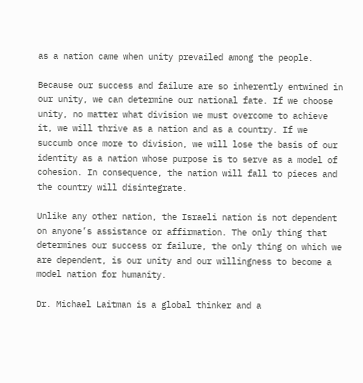as a nation came when unity prevailed among the people.

Because our success and failure are so inherently entwined in our unity, we can determine our national fate. If we choose unity, no matter what division we must overcome to achieve it, we will thrive as a nation and as a country. If we succumb once more to division, we will lose the basis of our identity as a nation whose purpose is to serve as a model of cohesion. In consequence, the nation will fall to pieces and the country will disintegrate.

Unlike any other nation, the Israeli nation is not dependent on anyone’s assistance or affirmation. The only thing that determines our success or failure, the only thing on which we are dependent, is our unity and our willingness to become a model nation for humanity.

Dr. Michael Laitman is a global thinker and a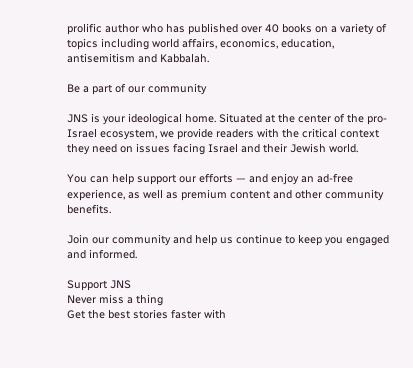prolific author who has published over 40 books on a variety of topics including world affairs, economics, education, antisemitism and Kabbalah.

Be a part of our community

JNS is your ideological home. Situated at the center of the pro-Israel ecosystem, we provide readers with the critical context they need on issues facing Israel and their Jewish world.

You can help support our efforts — and enjoy an ad-free experience, as well as premium content and other community benefits.

Join our community and help us continue to keep you engaged and informed.

Support JNS
Never miss a thing
Get the best stories faster with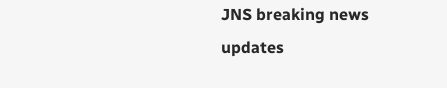JNS breaking news updates